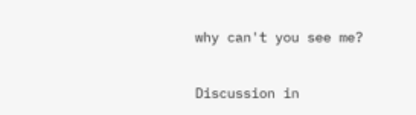why can't you see me?

Discussion in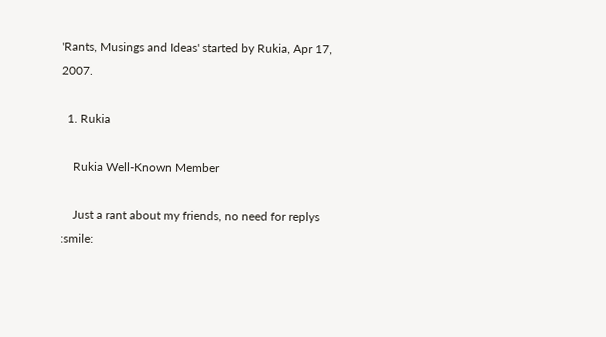'Rants, Musings and Ideas' started by Rukia, Apr 17, 2007.

  1. Rukia

    Rukia Well-Known Member

    Just a rant about my friends, no need for replys :smile: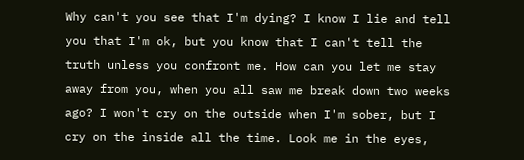Why can't you see that I'm dying? I know I lie and tell you that I'm ok, but you know that I can't tell the truth unless you confront me. How can you let me stay away from you, when you all saw me break down two weeks ago? I won't cry on the outside when I'm sober, but I cry on the inside all the time. Look me in the eyes,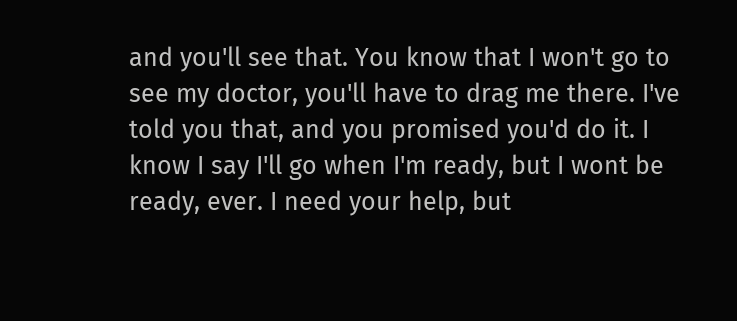and you'll see that. You know that I won't go to see my doctor, you'll have to drag me there. I've told you that, and you promised you'd do it. I know I say I'll go when I'm ready, but I wont be ready, ever. I need your help, but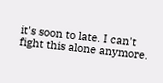it's soon to late. I can't fight this alone anymore.